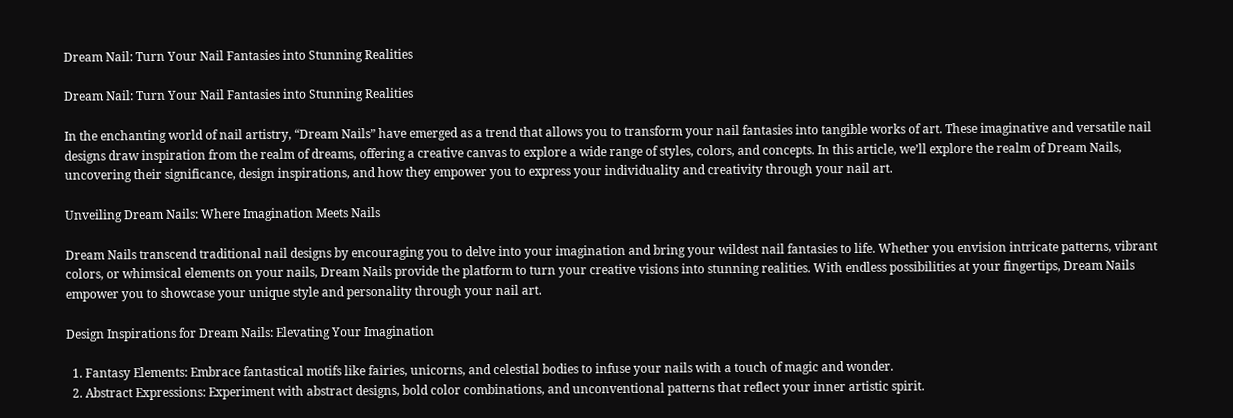Dream Nail: Turn Your Nail Fantasies into Stunning Realities

Dream Nail: Turn Your Nail Fantasies into Stunning Realities

In the enchanting world of nail artistry, “Dream Nails” have emerged as a trend that allows you to transform your nail fantasies into tangible works of art. These imaginative and versatile nail designs draw inspiration from the realm of dreams, offering a creative canvas to explore a wide range of styles, colors, and concepts. In this article, we’ll explore the realm of Dream Nails, uncovering their significance, design inspirations, and how they empower you to express your individuality and creativity through your nail art.

Unveiling Dream Nails: Where Imagination Meets Nails

Dream Nails transcend traditional nail designs by encouraging you to delve into your imagination and bring your wildest nail fantasies to life. Whether you envision intricate patterns, vibrant colors, or whimsical elements on your nails, Dream Nails provide the platform to turn your creative visions into stunning realities. With endless possibilities at your fingertips, Dream Nails empower you to showcase your unique style and personality through your nail art.

Design Inspirations for Dream Nails: Elevating Your Imagination

  1. Fantasy Elements: Embrace fantastical motifs like fairies, unicorns, and celestial bodies to infuse your nails with a touch of magic and wonder.
  2. Abstract Expressions: Experiment with abstract designs, bold color combinations, and unconventional patterns that reflect your inner artistic spirit.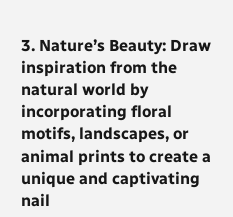3. Nature’s Beauty: Draw inspiration from the natural world by incorporating floral motifs, landscapes, or animal prints to create a unique and captivating nail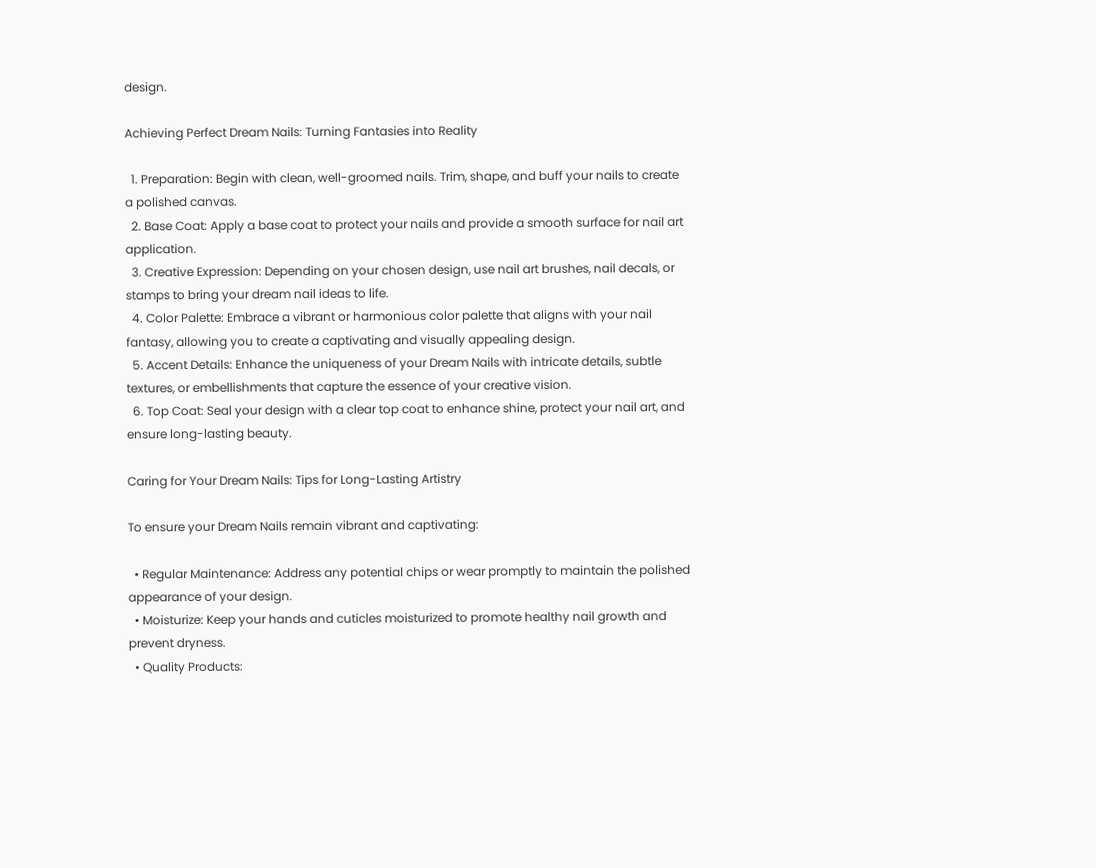design.

Achieving Perfect Dream Nails: Turning Fantasies into Reality

  1. Preparation: Begin with clean, well-groomed nails. Trim, shape, and buff your nails to create a polished canvas.
  2. Base Coat: Apply a base coat to protect your nails and provide a smooth surface for nail art application.
  3. Creative Expression: Depending on your chosen design, use nail art brushes, nail decals, or stamps to bring your dream nail ideas to life.
  4. Color Palette: Embrace a vibrant or harmonious color palette that aligns with your nail fantasy, allowing you to create a captivating and visually appealing design.
  5. Accent Details: Enhance the uniqueness of your Dream Nails with intricate details, subtle textures, or embellishments that capture the essence of your creative vision.
  6. Top Coat: Seal your design with a clear top coat to enhance shine, protect your nail art, and ensure long-lasting beauty.

Caring for Your Dream Nails: Tips for Long-Lasting Artistry

To ensure your Dream Nails remain vibrant and captivating:

  • Regular Maintenance: Address any potential chips or wear promptly to maintain the polished appearance of your design.
  • Moisturize: Keep your hands and cuticles moisturized to promote healthy nail growth and prevent dryness.
  • Quality Products: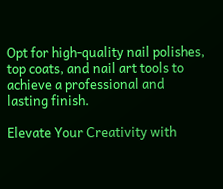Opt for high-quality nail polishes, top coats, and nail art tools to achieve a professional and lasting finish.

Elevate Your Creativity with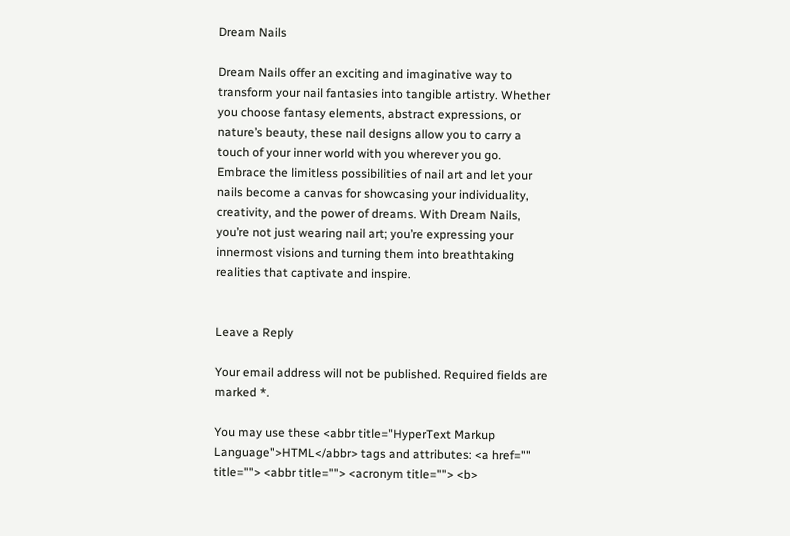Dream Nails

Dream Nails offer an exciting and imaginative way to transform your nail fantasies into tangible artistry. Whether you choose fantasy elements, abstract expressions, or nature’s beauty, these nail designs allow you to carry a touch of your inner world with you wherever you go. Embrace the limitless possibilities of nail art and let your nails become a canvas for showcasing your individuality, creativity, and the power of dreams. With Dream Nails, you’re not just wearing nail art; you’re expressing your innermost visions and turning them into breathtaking realities that captivate and inspire.


Leave a Reply

Your email address will not be published. Required fields are marked *.

You may use these <abbr title="HyperText Markup Language">HTML</abbr> tags and attributes: <a href="" title=""> <abbr title=""> <acronym title=""> <b>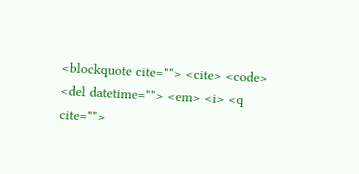<blockquote cite=""> <cite> <code> <del datetime=""> <em> <i> <q cite="">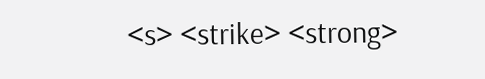<s> <strike> <strong>